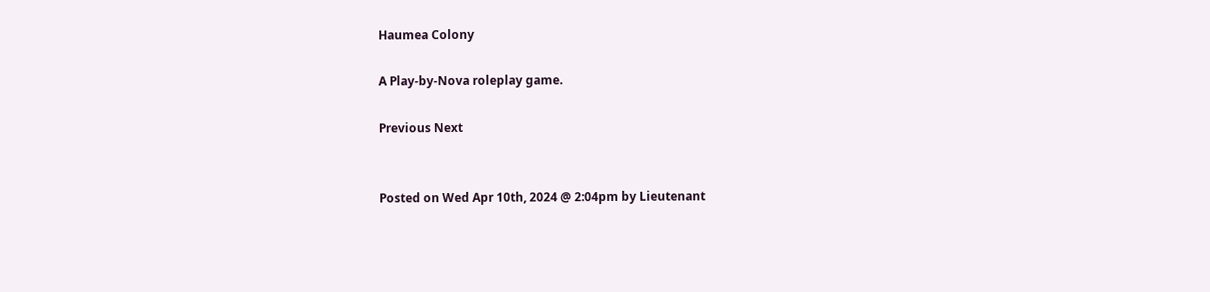Haumea Colony

A Play-by-Nova roleplay game.

Previous Next


Posted on Wed Apr 10th, 2024 @ 2:04pm by Lieutenant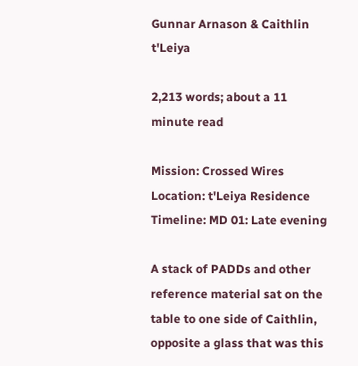Gunnar Arnason & Caithlin t'Leiya

2,213 words; about a 11 minute read

Mission: Crossed Wires
Location: t'Leiya Residence
Timeline: MD 01: Late evening

A stack of PADDs and other reference material sat on the table to one side of Caithlin, opposite a glass that was this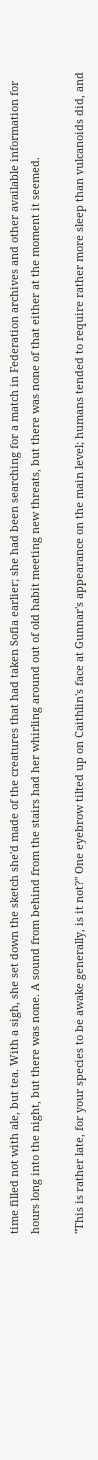time filled not with ale, but tea. With a sigh, she set down the sketch she'd made of the creatures that had taken Sofia earlier; she had been searching for a match in Federation archives and other available information for hours long into the night, but there was none. A sound from behind from the stairs had her whirling around out of old habit meeting new threats, but there was none of that either at the moment it seemed.

"This is rather late, for your species to be awake generally, is it not?" One eyebrow tilted up on Caithlin's face at Gunnar's appearance on the main level; humans tended to require rather more sleep than vulcanoids did, and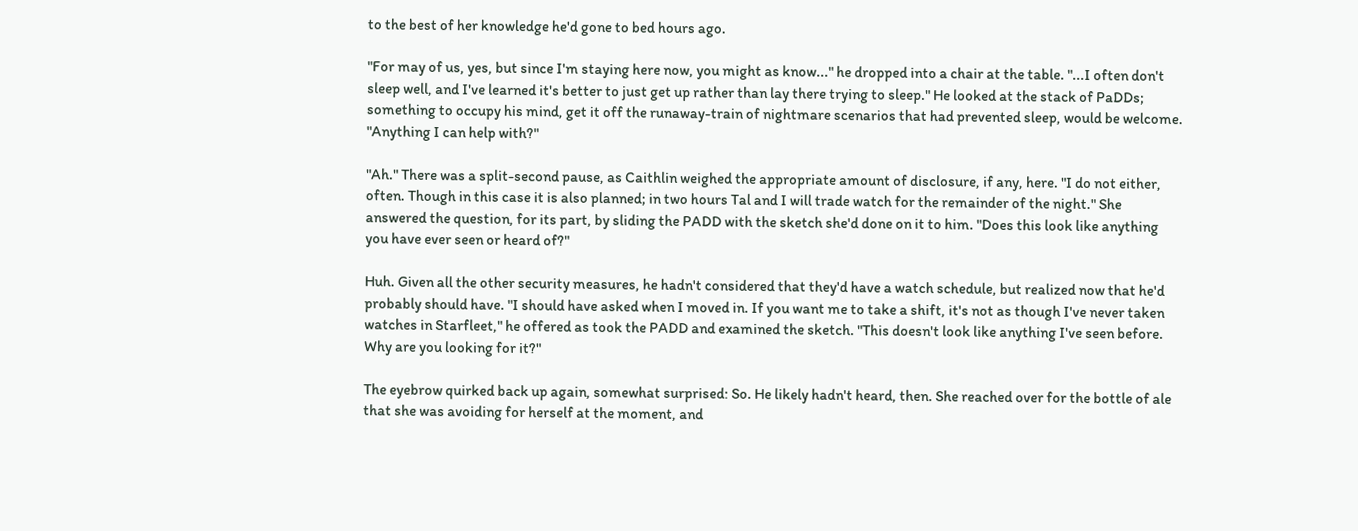to the best of her knowledge he'd gone to bed hours ago.

"For may of us, yes, but since I'm staying here now, you might as know..." he dropped into a chair at the table. "...I often don't sleep well, and I've learned it's better to just get up rather than lay there trying to sleep." He looked at the stack of PaDDs; something to occupy his mind, get it off the runaway-train of nightmare scenarios that had prevented sleep, would be welcome. "Anything I can help with?"

"Ah." There was a split-second pause, as Caithlin weighed the appropriate amount of disclosure, if any, here. "I do not either, often. Though in this case it is also planned; in two hours Tal and I will trade watch for the remainder of the night." She answered the question, for its part, by sliding the PADD with the sketch she'd done on it to him. "Does this look like anything you have ever seen or heard of?"

Huh. Given all the other security measures, he hadn't considered that they'd have a watch schedule, but realized now that he'd probably should have. "I should have asked when I moved in. If you want me to take a shift, it's not as though I've never taken watches in Starfleet," he offered as took the PADD and examined the sketch. "This doesn't look like anything I've seen before. Why are you looking for it?"

The eyebrow quirked back up again, somewhat surprised: So. He likely hadn't heard, then. She reached over for the bottle of ale that she was avoiding for herself at the moment, and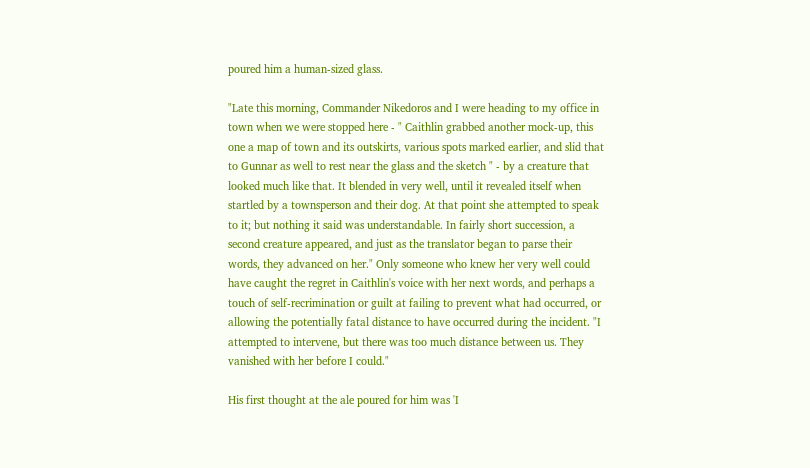poured him a human-sized glass.

"Late this morning, Commander Nikedoros and I were heading to my office in town when we were stopped here - " Caithlin grabbed another mock-up, this one a map of town and its outskirts, various spots marked earlier, and slid that to Gunnar as well to rest near the glass and the sketch " - by a creature that looked much like that. It blended in very well, until it revealed itself when startled by a townsperson and their dog. At that point she attempted to speak to it; but nothing it said was understandable. In fairly short succession, a second creature appeared, and just as the translator began to parse their words, they advanced on her." Only someone who knew her very well could have caught the regret in Caithlin's voice with her next words, and perhaps a touch of self-recrimination or guilt at failing to prevent what had occurred, or allowing the potentially fatal distance to have occurred during the incident. "I attempted to intervene, but there was too much distance between us. They vanished with her before I could."

His first thought at the ale poured for him was 'I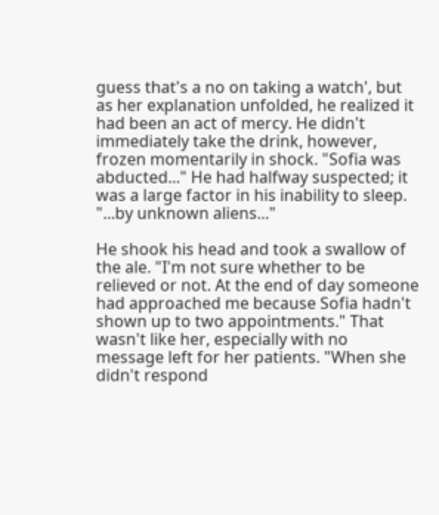guess that's a no on taking a watch', but as her explanation unfolded, he realized it had been an act of mercy. He didn't immediately take the drink, however, frozen momentarily in shock. "Sofia was abducted..." He had halfway suspected; it was a large factor in his inability to sleep. "...by unknown aliens..."

He shook his head and took a swallow of the ale. "I'm not sure whether to be relieved or not. At the end of day someone had approached me because Sofia hadn't shown up to two appointments." That wasn't like her, especially with no message left for her patients. "When she didn't respond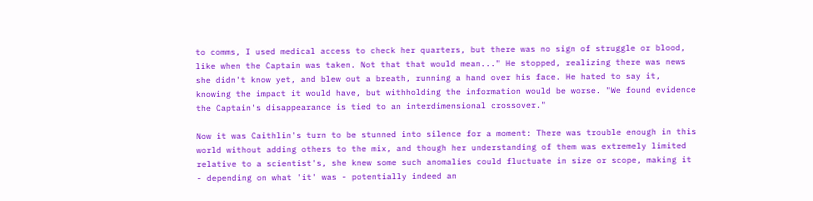to comms, I used medical access to check her quarters, but there was no sign of struggle or blood, like when the Captain was taken. Not that that would mean..." He stopped, realizing there was news she didn't know yet, and blew out a breath, running a hand over his face. He hated to say it, knowing the impact it would have, but withholding the information would be worse. "We found evidence the Captain's disappearance is tied to an interdimensional crossover."

Now it was Caithlin's turn to be stunned into silence for a moment: There was trouble enough in this world without adding others to the mix, and though her understanding of them was extremely limited relative to a scientist's, she knew some such anomalies could fluctuate in size or scope, making it - depending on what 'it' was - potentially indeed an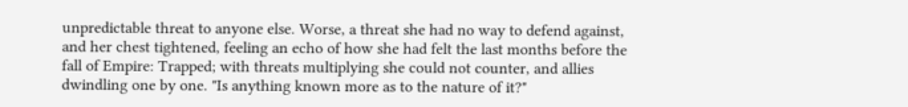unpredictable threat to anyone else. Worse, a threat she had no way to defend against, and her chest tightened, feeling an echo of how she had felt the last months before the fall of Empire: Trapped; with threats multiplying she could not counter, and allies dwindling one by one. "Is anything known more as to the nature of it?"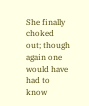She finally choked out; though again one would have had to know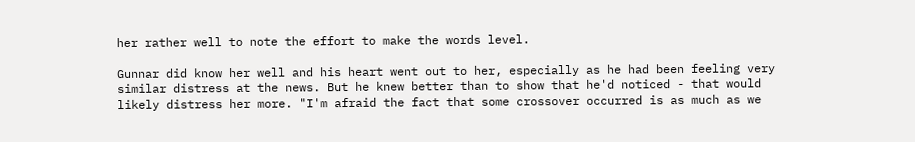her rather well to note the effort to make the words level.

Gunnar did know her well and his heart went out to her, especially as he had been feeling very similar distress at the news. But he knew better than to show that he'd noticed - that would likely distress her more. "I'm afraid the fact that some crossover occurred is as much as we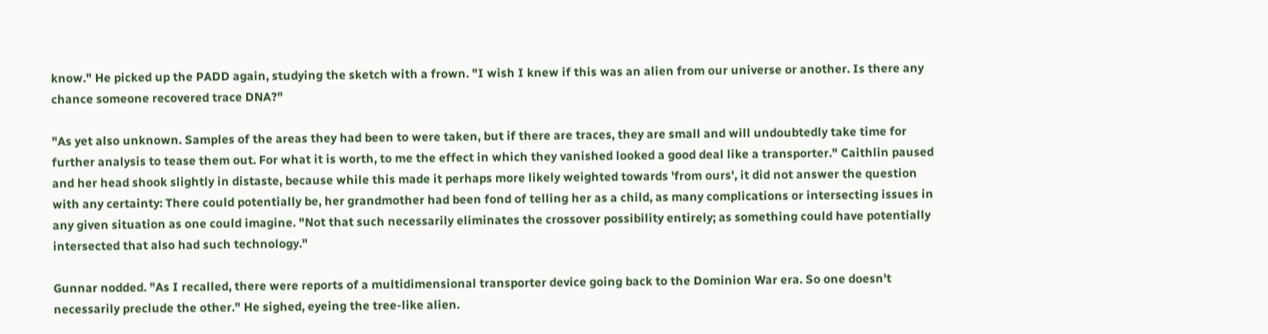know." He picked up the PADD again, studying the sketch with a frown. "I wish I knew if this was an alien from our universe or another. Is there any chance someone recovered trace DNA?"

"As yet also unknown. Samples of the areas they had been to were taken, but if there are traces, they are small and will undoubtedly take time for further analysis to tease them out. For what it is worth, to me the effect in which they vanished looked a good deal like a transporter." Caithlin paused and her head shook slightly in distaste, because while this made it perhaps more likely weighted towards 'from ours', it did not answer the question with any certainty: There could potentially be, her grandmother had been fond of telling her as a child, as many complications or intersecting issues in any given situation as one could imagine. "Not that such necessarily eliminates the crossover possibility entirely; as something could have potentially intersected that also had such technology."

Gunnar nodded. "As I recalled, there were reports of a multidimensional transporter device going back to the Dominion War era. So one doesn't necessarily preclude the other." He sighed, eyeing the tree-like alien.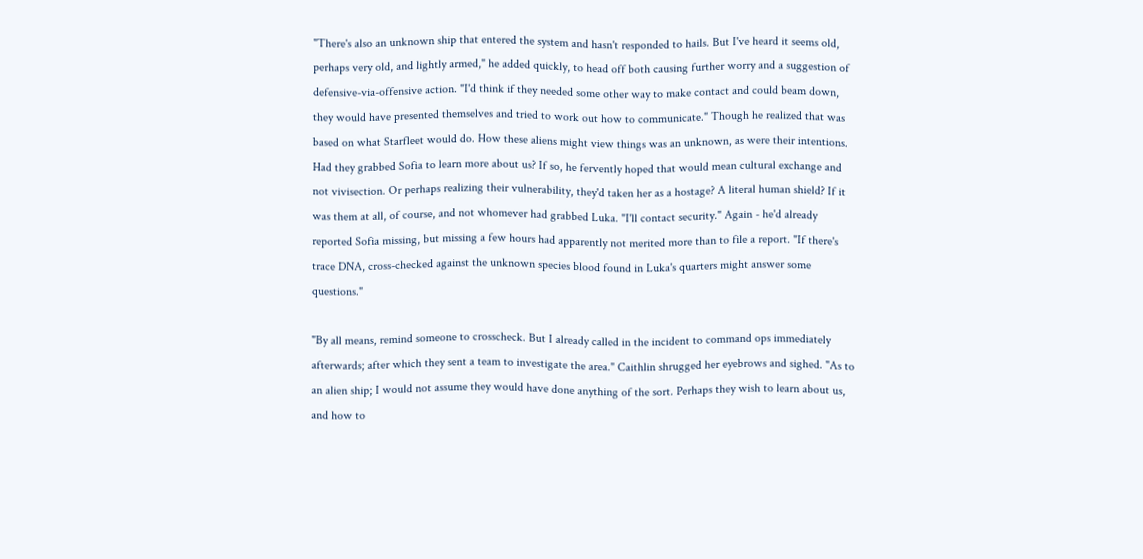"There's also an unknown ship that entered the system and hasn't responded to hails. But I've heard it seems old, perhaps very old, and lightly armed," he added quickly, to head off both causing further worry and a suggestion of defensive-via-offensive action. "I'd think if they needed some other way to make contact and could beam down, they would have presented themselves and tried to work out how to communicate." Though he realized that was based on what Starfleet would do. How these aliens might view things was an unknown, as were their intentions. Had they grabbed Sofia to learn more about us? If so, he fervently hoped that would mean cultural exchange and not vivisection. Or perhaps realizing their vulnerability, they'd taken her as a hostage? A literal human shield? If it was them at all, of course, and not whomever had grabbed Luka. "I'll contact security." Again - he'd already reported Sofia missing, but missing a few hours had apparently not merited more than to file a report. "If there's trace DNA, cross-checked against the unknown species blood found in Luka's quarters might answer some questions."

"By all means, remind someone to crosscheck. But I already called in the incident to command ops immediately afterwards; after which they sent a team to investigate the area." Caithlin shrugged her eyebrows and sighed. "As to an alien ship; I would not assume they would have done anything of the sort. Perhaps they wish to learn about us, and how to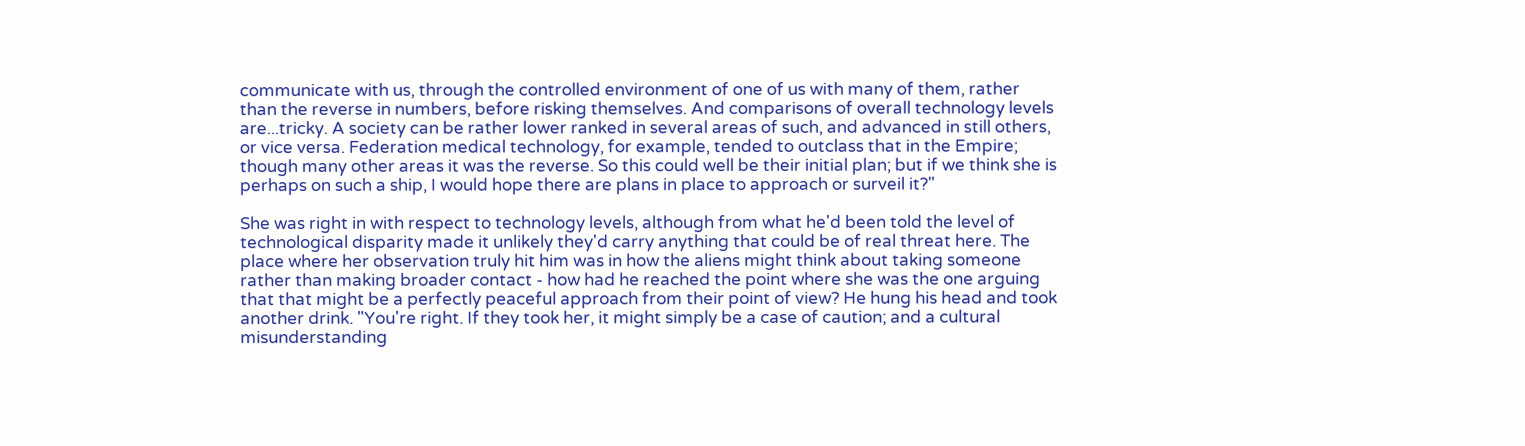communicate with us, through the controlled environment of one of us with many of them, rather than the reverse in numbers, before risking themselves. And comparisons of overall technology levels are...tricky. A society can be rather lower ranked in several areas of such, and advanced in still others, or vice versa. Federation medical technology, for example, tended to outclass that in the Empire; though many other areas it was the reverse. So this could well be their initial plan; but if we think she is perhaps on such a ship, I would hope there are plans in place to approach or surveil it?"

She was right in with respect to technology levels, although from what he'd been told the level of technological disparity made it unlikely they'd carry anything that could be of real threat here. The place where her observation truly hit him was in how the aliens might think about taking someone rather than making broader contact - how had he reached the point where she was the one arguing that that might be a perfectly peaceful approach from their point of view? He hung his head and took another drink. "You're right. If they took her, it might simply be a case of caution; and a cultural misunderstanding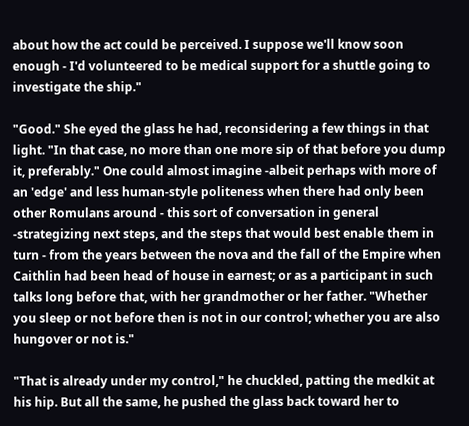about how the act could be perceived. I suppose we'll know soon enough - I'd volunteered to be medical support for a shuttle going to investigate the ship."

"Good." She eyed the glass he had, reconsidering a few things in that light. "In that case, no more than one more sip of that before you dump it, preferably." One could almost imagine -albeit perhaps with more of an 'edge' and less human-style politeness when there had only been other Romulans around - this sort of conversation in general -strategizing next steps, and the steps that would best enable them in turn - from the years between the nova and the fall of the Empire when Caithlin had been head of house in earnest; or as a participant in such talks long before that, with her grandmother or her father. "Whether you sleep or not before then is not in our control; whether you are also hungover or not is."

"That is already under my control," he chuckled, patting the medkit at his hip. But all the same, he pushed the glass back toward her to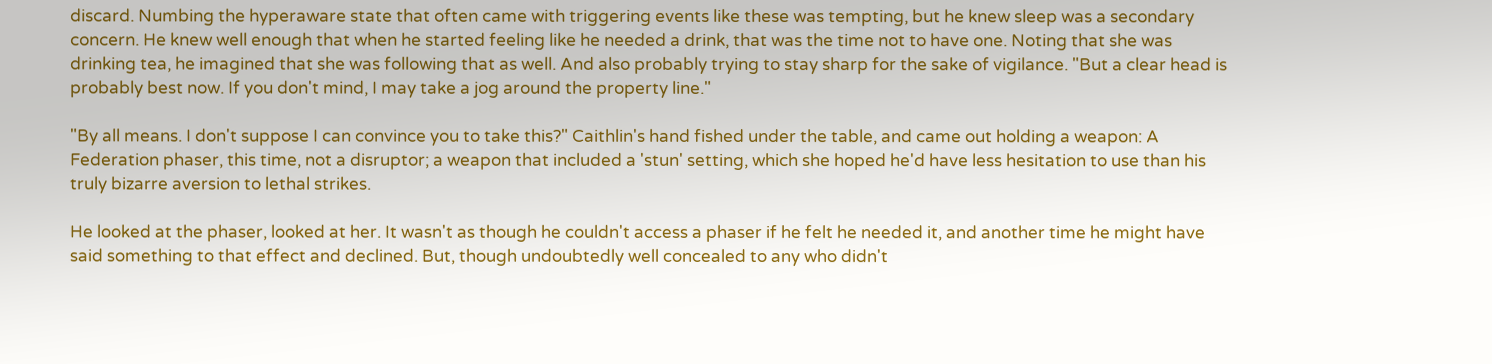discard. Numbing the hyperaware state that often came with triggering events like these was tempting, but he knew sleep was a secondary concern. He knew well enough that when he started feeling like he needed a drink, that was the time not to have one. Noting that she was drinking tea, he imagined that she was following that as well. And also probably trying to stay sharp for the sake of vigilance. "But a clear head is probably best now. If you don't mind, I may take a jog around the property line."

"By all means. I don't suppose I can convince you to take this?" Caithlin's hand fished under the table, and came out holding a weapon: A Federation phaser, this time, not a disruptor; a weapon that included a 'stun' setting, which she hoped he'd have less hesitation to use than his truly bizarre aversion to lethal strikes.

He looked at the phaser, looked at her. It wasn't as though he couldn't access a phaser if he felt he needed it, and another time he might have said something to that effect and declined. But, though undoubtedly well concealed to any who didn't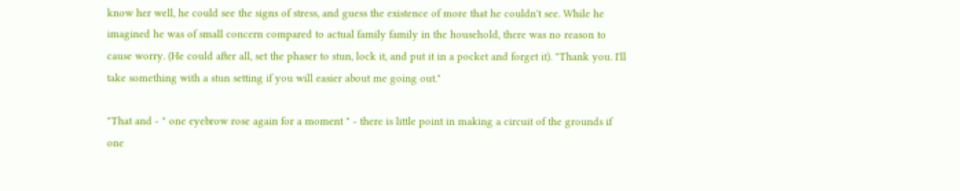know her well, he could see the signs of stress, and guess the existence of more that he couldn't see. While he imagined he was of small concern compared to actual family family in the household, there was no reason to cause worry. (He could after all, set the phaser to stun, lock it, and put it in a pocket and forget it). "Thank you. I'll take something with a stun setting if you will easier about me going out."

"That and - " one eyebrow rose again for a moment " - there is little point in making a circuit of the grounds if one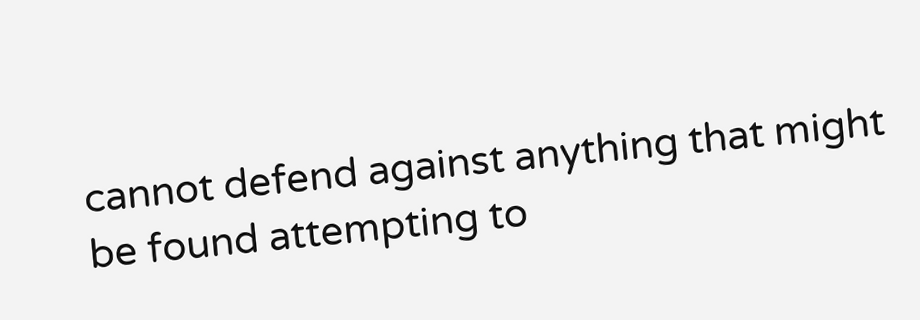cannot defend against anything that might be found attempting to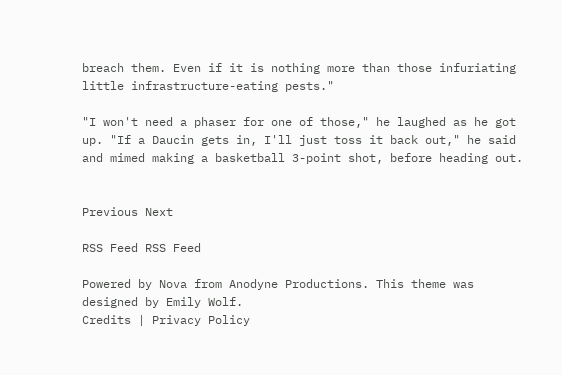breach them. Even if it is nothing more than those infuriating little infrastructure-eating pests."

"I won't need a phaser for one of those," he laughed as he got up. "If a Daucin gets in, I'll just toss it back out," he said and mimed making a basketball 3-point shot, before heading out.


Previous Next

RSS Feed RSS Feed

Powered by Nova from Anodyne Productions. This theme was designed by Emily Wolf.
Credits | Privacy Policy